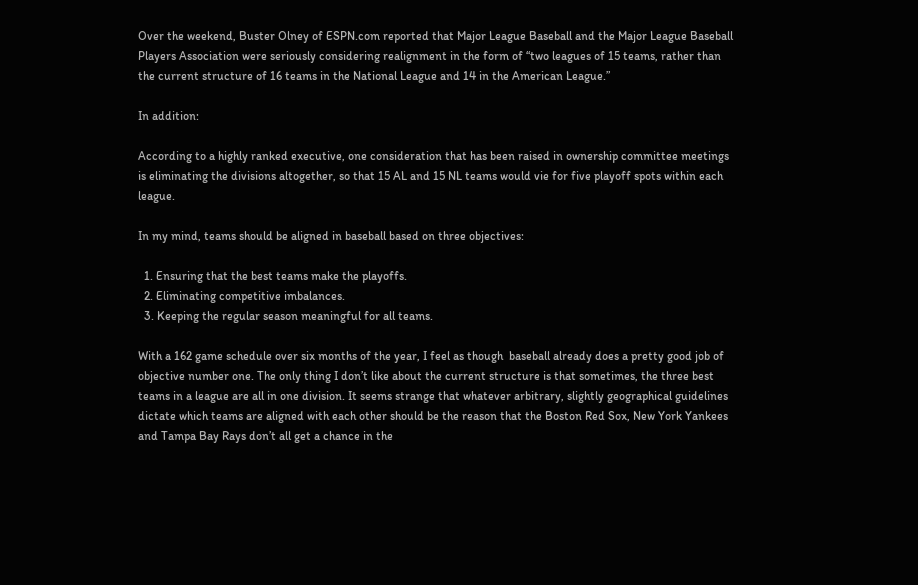Over the weekend, Buster Olney of ESPN.com reported that Major League Baseball and the Major League Baseball Players Association were seriously considering realignment in the form of “two leagues of 15 teams, rather than the current structure of 16 teams in the National League and 14 in the American League.”

In addition:

According to a highly ranked executive, one consideration that has been raised in ownership committee meetings is eliminating the divisions altogether, so that 15 AL and 15 NL teams would vie for five playoff spots within each league.

In my mind, teams should be aligned in baseball based on three objectives:

  1. Ensuring that the best teams make the playoffs.
  2. Eliminating competitive imbalances.
  3. Keeping the regular season meaningful for all teams.

With a 162 game schedule over six months of the year, I feel as though  baseball already does a pretty good job of objective number one. The only thing I don’t like about the current structure is that sometimes, the three best teams in a league are all in one division. It seems strange that whatever arbitrary, slightly geographical guidelines dictate which teams are aligned with each other should be the reason that the Boston Red Sox, New York Yankees and Tampa Bay Rays don’t all get a chance in the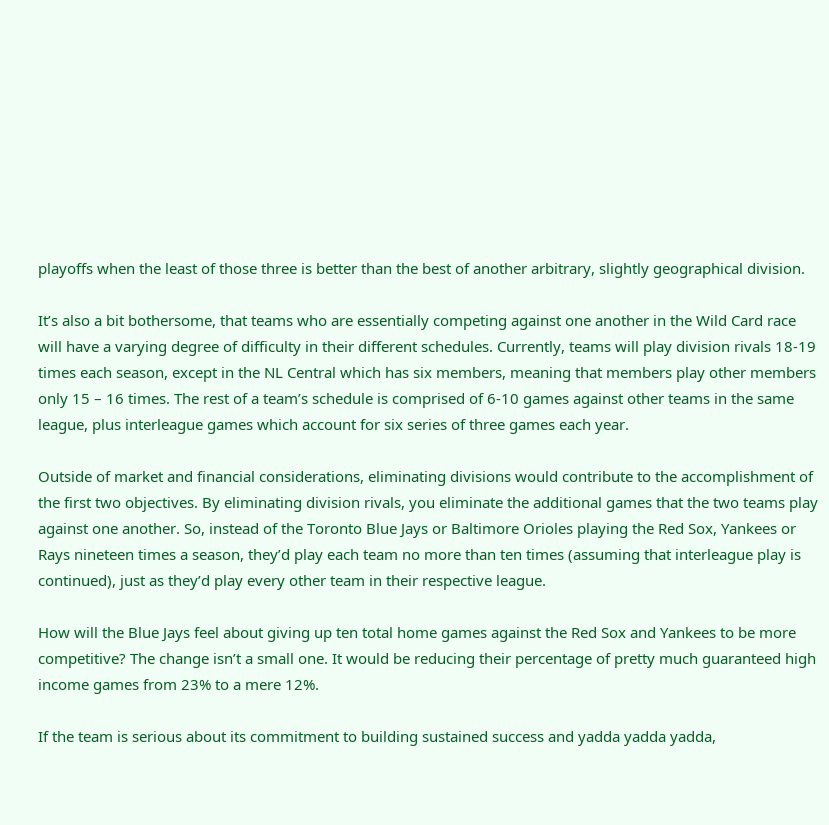playoffs when the least of those three is better than the best of another arbitrary, slightly geographical division.

It’s also a bit bothersome, that teams who are essentially competing against one another in the Wild Card race will have a varying degree of difficulty in their different schedules. Currently, teams will play division rivals 18-19 times each season, except in the NL Central which has six members, meaning that members play other members only 15 – 16 times. The rest of a team’s schedule is comprised of 6-10 games against other teams in the same league, plus interleague games which account for six series of three games each year.

Outside of market and financial considerations, eliminating divisions would contribute to the accomplishment of the first two objectives. By eliminating division rivals, you eliminate the additional games that the two teams play against one another. So, instead of the Toronto Blue Jays or Baltimore Orioles playing the Red Sox, Yankees or Rays nineteen times a season, they’d play each team no more than ten times (assuming that interleague play is continued), just as they’d play every other team in their respective league.

How will the Blue Jays feel about giving up ten total home games against the Red Sox and Yankees to be more competitive? The change isn’t a small one. It would be reducing their percentage of pretty much guaranteed high income games from 23% to a mere 12%.

If the team is serious about its commitment to building sustained success and yadda yadda yadda,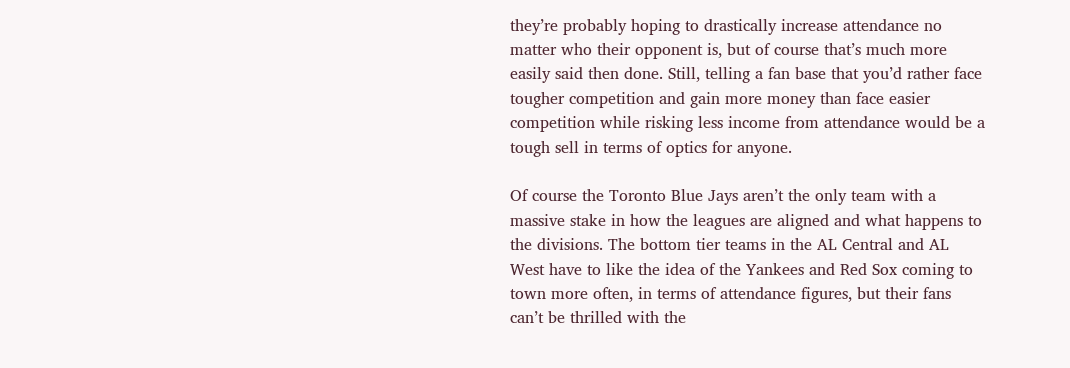they’re probably hoping to drastically increase attendance no matter who their opponent is, but of course that’s much more easily said then done. Still, telling a fan base that you’d rather face tougher competition and gain more money than face easier competition while risking less income from attendance would be a tough sell in terms of optics for anyone.

Of course the Toronto Blue Jays aren’t the only team with a massive stake in how the leagues are aligned and what happens to the divisions. The bottom tier teams in the AL Central and AL West have to like the idea of the Yankees and Red Sox coming to town more often, in terms of attendance figures, but their fans can’t be thrilled with the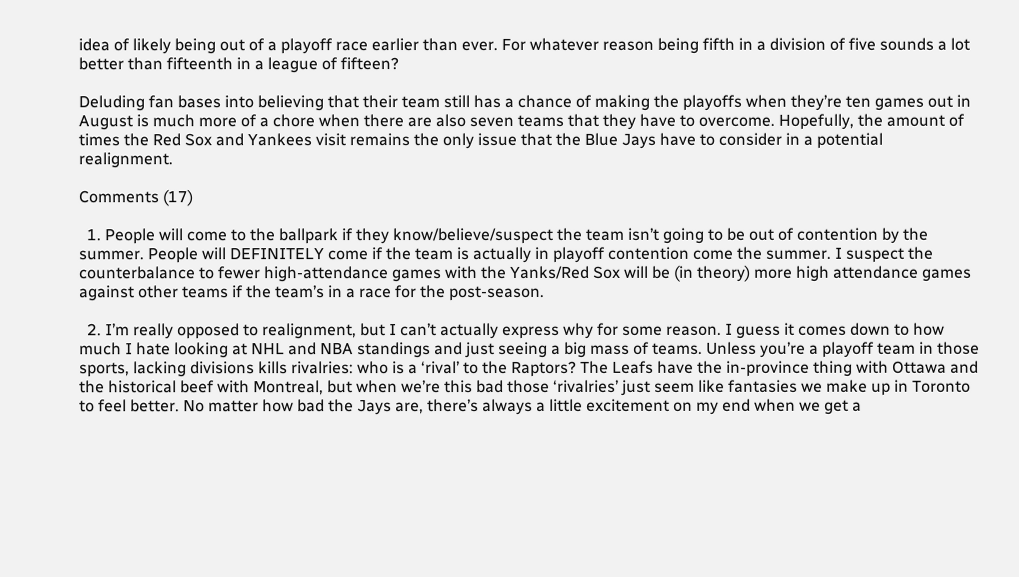idea of likely being out of a playoff race earlier than ever. For whatever reason being fifth in a division of five sounds a lot better than fifteenth in a league of fifteen?

Deluding fan bases into believing that their team still has a chance of making the playoffs when they’re ten games out in August is much more of a chore when there are also seven teams that they have to overcome. Hopefully, the amount of times the Red Sox and Yankees visit remains the only issue that the Blue Jays have to consider in a potential realignment.

Comments (17)

  1. People will come to the ballpark if they know/believe/suspect the team isn’t going to be out of contention by the summer. People will DEFINITELY come if the team is actually in playoff contention come the summer. I suspect the counterbalance to fewer high-attendance games with the Yanks/Red Sox will be (in theory) more high attendance games against other teams if the team’s in a race for the post-season.

  2. I’m really opposed to realignment, but I can’t actually express why for some reason. I guess it comes down to how much I hate looking at NHL and NBA standings and just seeing a big mass of teams. Unless you’re a playoff team in those sports, lacking divisions kills rivalries: who is a ‘rival’ to the Raptors? The Leafs have the in-province thing with Ottawa and the historical beef with Montreal, but when we’re this bad those ‘rivalries’ just seem like fantasies we make up in Toronto to feel better. No matter how bad the Jays are, there’s always a little excitement on my end when we get a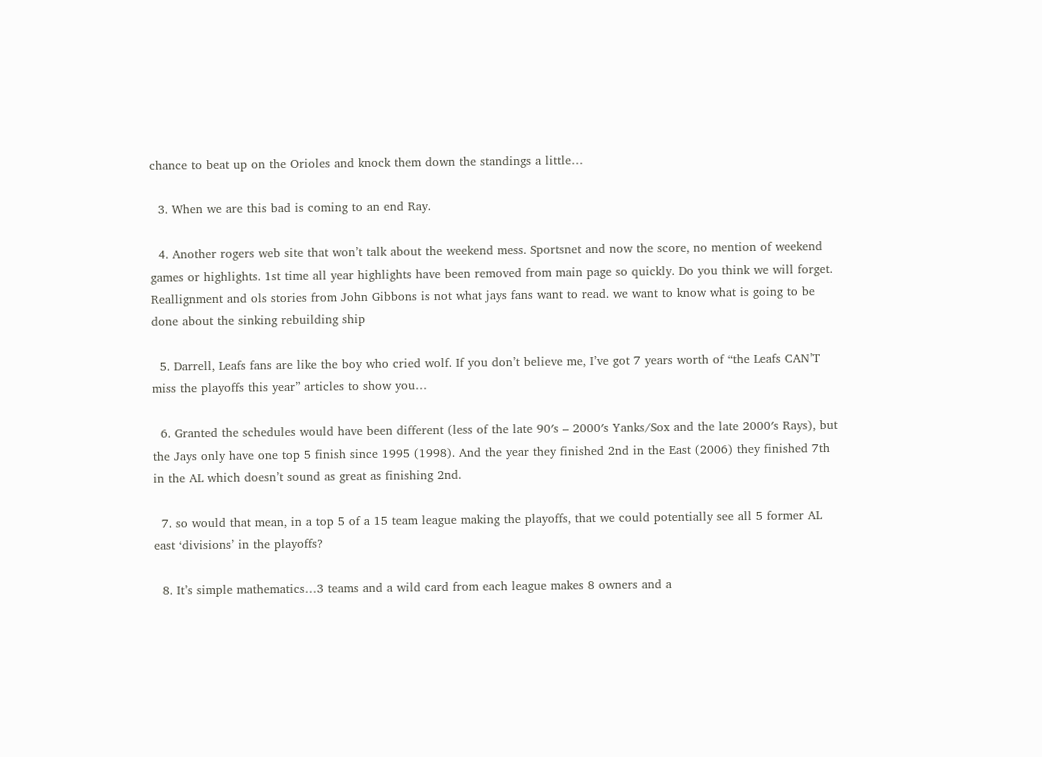chance to beat up on the Orioles and knock them down the standings a little…

  3. When we are this bad is coming to an end Ray.

  4. Another rogers web site that won’t talk about the weekend mess. Sportsnet and now the score, no mention of weekend games or highlights. 1st time all year highlights have been removed from main page so quickly. Do you think we will forget. Reallignment and ols stories from John Gibbons is not what jays fans want to read. we want to know what is going to be done about the sinking rebuilding ship

  5. Darrell, Leafs fans are like the boy who cried wolf. If you don’t believe me, I’ve got 7 years worth of “the Leafs CAN’T miss the playoffs this year” articles to show you…

  6. Granted the schedules would have been different (less of the late 90′s – 2000′s Yanks/Sox and the late 2000′s Rays), but the Jays only have one top 5 finish since 1995 (1998). And the year they finished 2nd in the East (2006) they finished 7th in the AL which doesn’t sound as great as finishing 2nd.

  7. so would that mean, in a top 5 of a 15 team league making the playoffs, that we could potentially see all 5 former AL east ‘divisions’ in the playoffs?

  8. It’s simple mathematics…3 teams and a wild card from each league makes 8 owners and a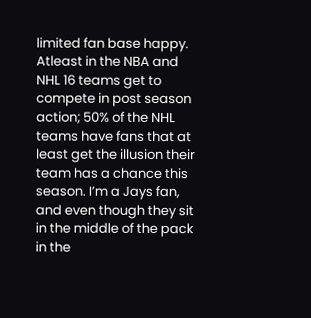limited fan base happy. Atleast in the NBA and NHL 16 teams get to compete in post season action; 50% of the NHL teams have fans that at least get the illusion their team has a chance this season. I’m a Jays fan, and even though they sit in the middle of the pack in the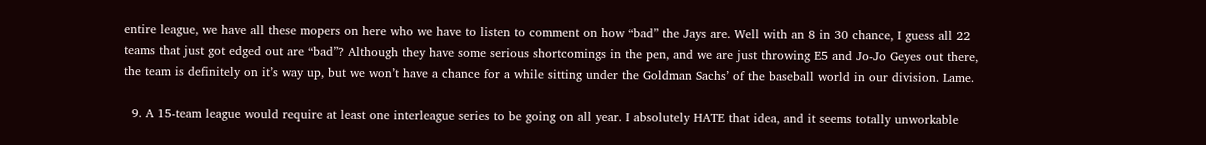entire league, we have all these mopers on here who we have to listen to comment on how “bad” the Jays are. Well with an 8 in 30 chance, I guess all 22 teams that just got edged out are “bad”? Although they have some serious shortcomings in the pen, and we are just throwing E5 and Jo-Jo Geyes out there, the team is definitely on it’s way up, but we won’t have a chance for a while sitting under the Goldman Sachs’ of the baseball world in our division. Lame.

  9. A 15-team league would require at least one interleague series to be going on all year. I absolutely HATE that idea, and it seems totally unworkable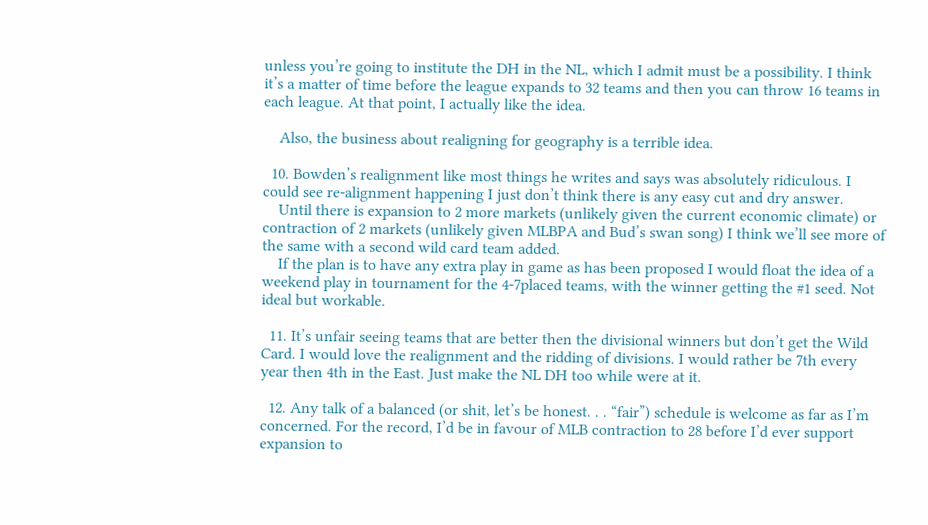unless you’re going to institute the DH in the NL, which I admit must be a possibility. I think it’s a matter of time before the league expands to 32 teams and then you can throw 16 teams in each league. At that point, I actually like the idea.

    Also, the business about realigning for geography is a terrible idea.

  10. Bowden’s realignment like most things he writes and says was absolutely ridiculous. I could see re-alignment happening I just don’t think there is any easy cut and dry answer.
    Until there is expansion to 2 more markets (unlikely given the current economic climate) or contraction of 2 markets (unlikely given MLBPA and Bud’s swan song) I think we’ll see more of the same with a second wild card team added.
    If the plan is to have any extra play in game as has been proposed I would float the idea of a weekend play in tournament for the 4-7placed teams, with the winner getting the #1 seed. Not ideal but workable.

  11. It’s unfair seeing teams that are better then the divisional winners but don’t get the Wild Card. I would love the realignment and the ridding of divisions. I would rather be 7th every year then 4th in the East. Just make the NL DH too while were at it.

  12. Any talk of a balanced (or shit, let’s be honest. . . “fair”) schedule is welcome as far as I’m concerned. For the record, I’d be in favour of MLB contraction to 28 before I’d ever support expansion to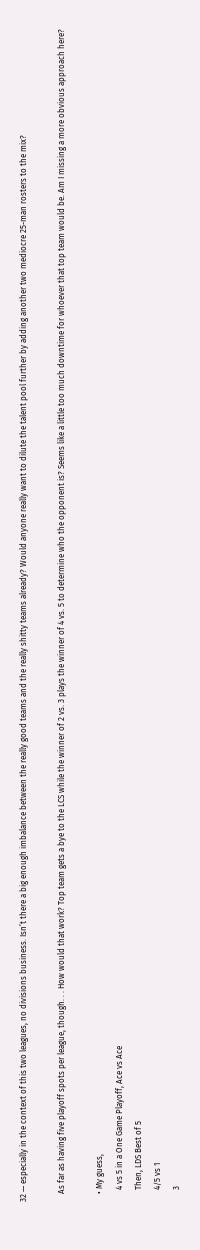32 — especially in the context of this two leagues, no divisions business. Isn’t there a big enough imbalance between the really good teams and the really shitty teams already? Would anyone really want to dilute the talent pool further by adding another two mediocre 25-man rosters to the mix?

    As far as having five playoff spots per league, though. . . How would that work? Top team gets a bye to the LCS while the winner of 2 vs. 3 plays the winner of 4 vs. 5 to determine who the opponent is? Seems like a little too much downtime for whoever that top team would be. Am I missing a more obvious approach here?

    • My guess,
      4 vs 5 in a One Game Playoff, Ace vs Ace
      Then, LDS Best of 5
      4/5 vs 1
      3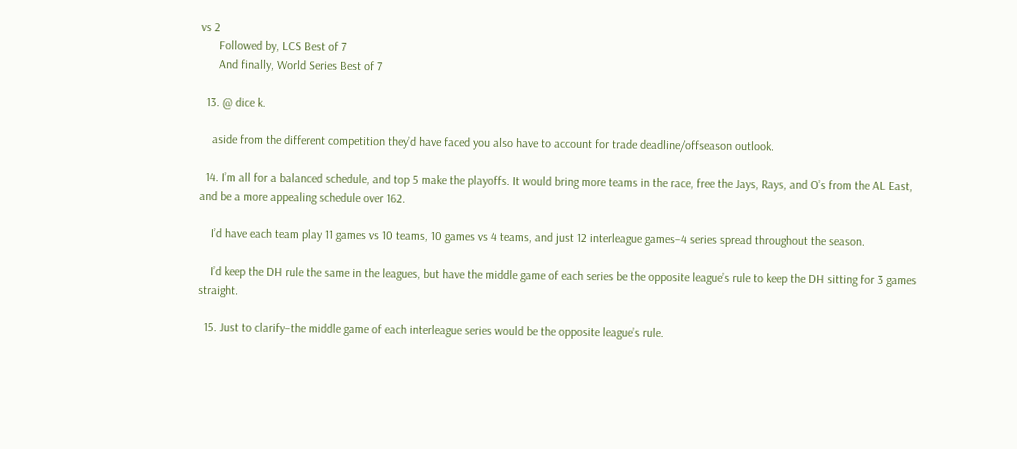vs 2
      Followed by, LCS Best of 7
      And finally, World Series Best of 7

  13. @ dice k.

    aside from the different competition they’d have faced you also have to account for trade deadline/offseason outlook.

  14. I’m all for a balanced schedule, and top 5 make the playoffs. It would bring more teams in the race, free the Jays, Rays, and O’s from the AL East, and be a more appealing schedule over 162.

    I’d have each team play 11 games vs 10 teams, 10 games vs 4 teams, and just 12 interleague games–4 series spread throughout the season.

    I’d keep the DH rule the same in the leagues, but have the middle game of each series be the opposite league’s rule to keep the DH sitting for 3 games straight.

  15. Just to clarify–the middle game of each interleague series would be the opposite league’s rule.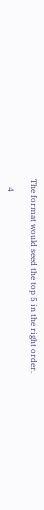The format would seed the top 5 in the right order.

    4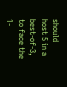should host 5 in a best-of-3, to face the 1-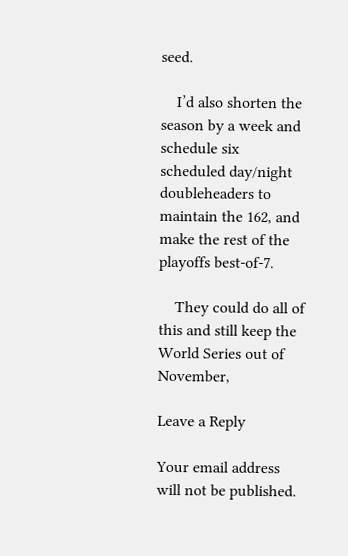seed.

    I’d also shorten the season by a week and schedule six scheduled day/night doubleheaders to maintain the 162, and make the rest of the playoffs best-of-7.

    They could do all of this and still keep the World Series out of November,

Leave a Reply

Your email address will not be published.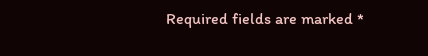Required fields are marked *